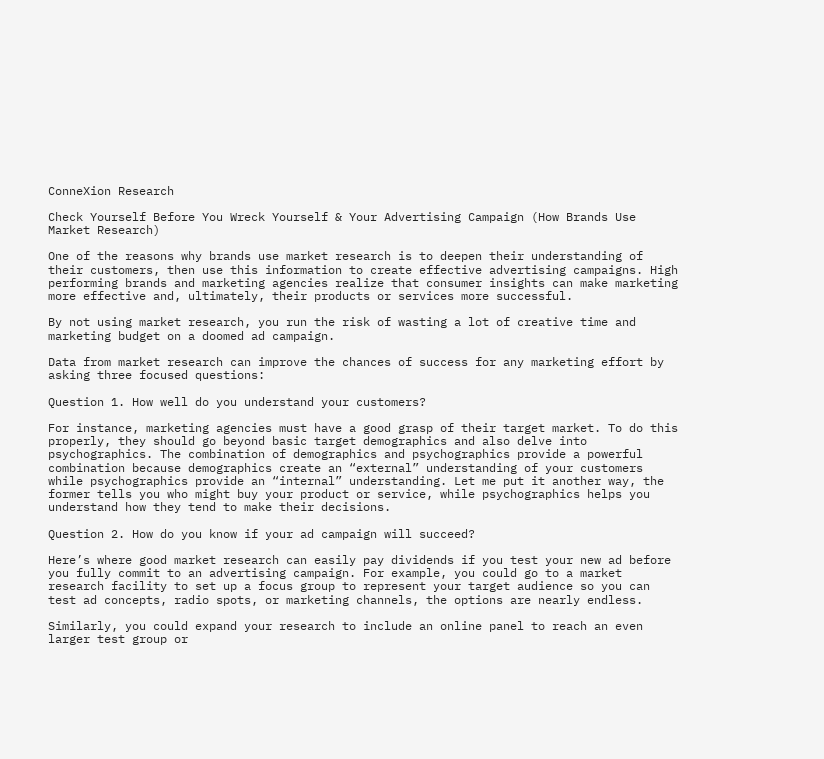ConneXion Research

Check Yourself Before You Wreck Yourself & Your Advertising Campaign (How Brands Use Market Research)

One of the reasons why brands use market research is to deepen their understanding of their customers, then use this information to create effective advertising campaigns. High performing brands and marketing agencies realize that consumer insights can make marketing more effective and, ultimately, their products or services more successful.

By not using market research, you run the risk of wasting a lot of creative time and marketing budget on a doomed ad campaign.

Data from market research can improve the chances of success for any marketing effort by asking three focused questions:

Question 1. How well do you understand your customers?

For instance, marketing agencies must have a good grasp of their target market. To do this properly, they should go beyond basic target demographics and also delve into psychographics. The combination of demographics and psychographics provide a powerful combination because demographics create an “external” understanding of your customers while psychographics provide an “internal” understanding. Let me put it another way, the former tells you who might buy your product or service, while psychographics helps you understand how they tend to make their decisions.

Question 2. How do you know if your ad campaign will succeed?

Here’s where good market research can easily pay dividends if you test your new ad before you fully commit to an advertising campaign. For example, you could go to a market research facility to set up a focus group to represent your target audience so you can test ad concepts, radio spots, or marketing channels, the options are nearly endless.

Similarly, you could expand your research to include an online panel to reach an even larger test group or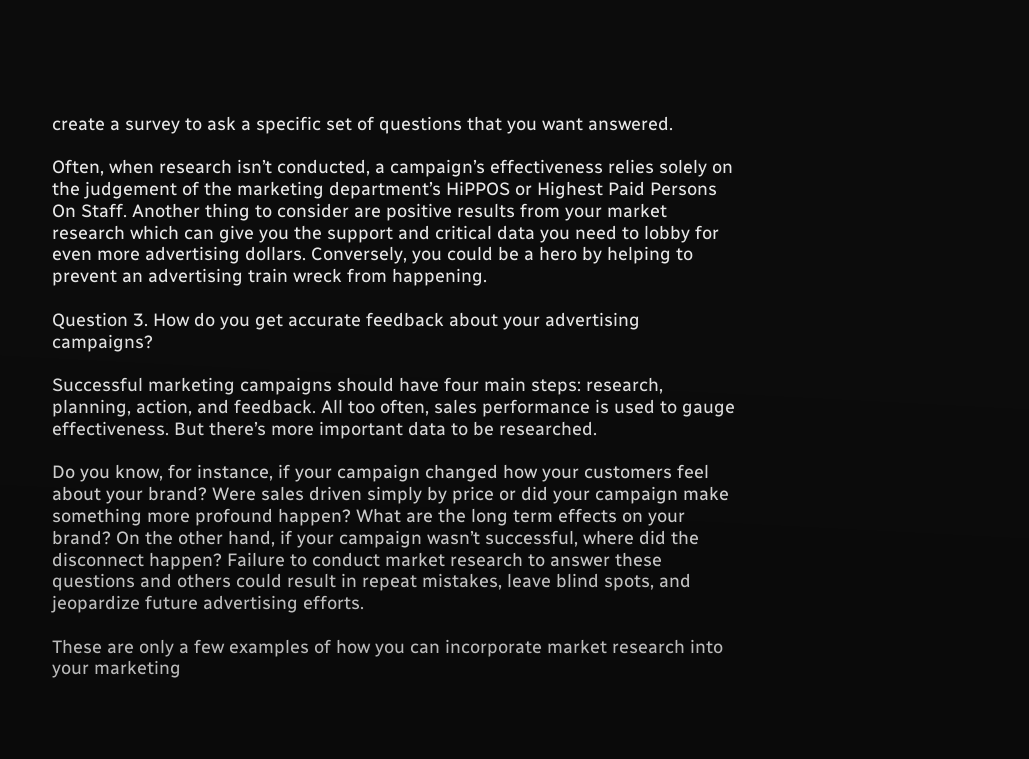create a survey to ask a specific set of questions that you want answered.

Often, when research isn’t conducted, a campaign’s effectiveness relies solely on the judgement of the marketing department’s HiPPOS or Highest Paid Persons On Staff. Another thing to consider are positive results from your market research which can give you the support and critical data you need to lobby for even more advertising dollars. Conversely, you could be a hero by helping to prevent an advertising train wreck from happening.

Question 3. How do you get accurate feedback about your advertising campaigns?

Successful marketing campaigns should have four main steps: research, planning, action, and feedback. All too often, sales performance is used to gauge effectiveness. But there’s more important data to be researched.

Do you know, for instance, if your campaign changed how your customers feel about your brand? Were sales driven simply by price or did your campaign make something more profound happen? What are the long term effects on your brand? On the other hand, if your campaign wasn’t successful, where did the disconnect happen? Failure to conduct market research to answer these questions and others could result in repeat mistakes, leave blind spots, and jeopardize future advertising efforts.

These are only a few examples of how you can incorporate market research into your marketing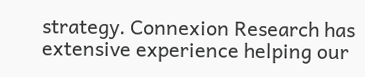strategy. Connexion Research has extensive experience helping our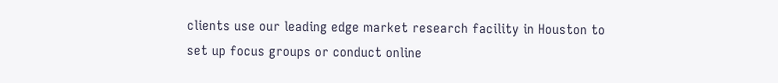clients use our leading edge market research facility in Houston to set up focus groups or conduct online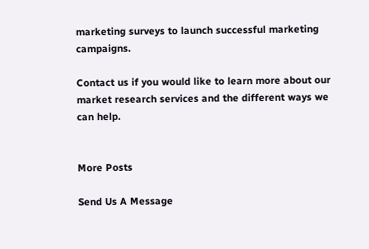marketing surveys to launch successful marketing campaigns.

Contact us if you would like to learn more about our market research services and the different ways we can help.


More Posts

Send Us A Message